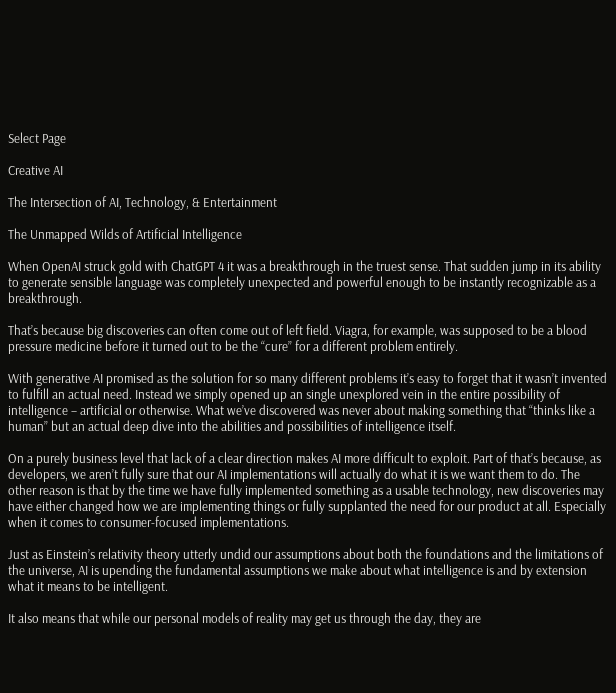Select Page

Creative AI

The Intersection of AI, Technology, & Entertainment

The Unmapped Wilds of Artificial Intelligence

When OpenAI struck gold with ChatGPT 4 it was a breakthrough in the truest sense. That sudden jump in its ability to generate sensible language was completely unexpected and powerful enough to be instantly recognizable as a breakthrough.

That’s because big discoveries can often come out of left field. Viagra, for example, was supposed to be a blood pressure medicine before it turned out to be the “cure” for a different problem entirely.

With generative AI promised as the solution for so many different problems it’s easy to forget that it wasn’t invented to fulfill an actual need. Instead we simply opened up an single unexplored vein in the entire possibility of intelligence – artificial or otherwise. What we’ve discovered was never about making something that “thinks like a human” but an actual deep dive into the abilities and possibilities of intelligence itself.

On a purely business level that lack of a clear direction makes AI more difficult to exploit. Part of that’s because, as developers, we aren’t fully sure that our AI implementations will actually do what it is we want them to do. The other reason is that by the time we have fully implemented something as a usable technology, new discoveries may have either changed how we are implementing things or fully supplanted the need for our product at all. Especially when it comes to consumer-focused implementations.

Just as Einstein’s relativity theory utterly undid our assumptions about both the foundations and the limitations of the universe, AI is upending the fundamental assumptions we make about what intelligence is and by extension what it means to be intelligent.

It also means that while our personal models of reality may get us through the day, they are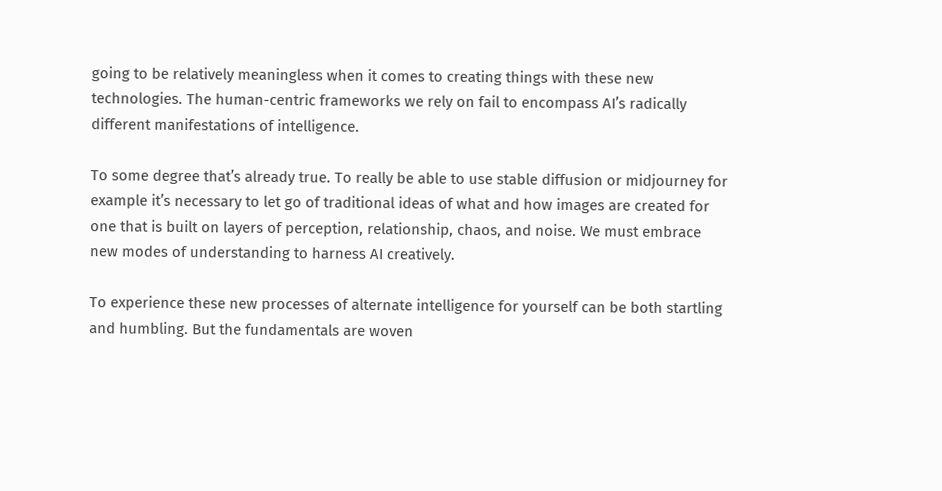going to be relatively meaningless when it comes to creating things with these new technologies. The human-centric frameworks we rely on fail to encompass AI’s radically different manifestations of intelligence.

To some degree that’s already true. To really be able to use stable diffusion or midjourney for example it’s necessary to let go of traditional ideas of what and how images are created for one that is built on layers of perception, relationship, chaos, and noise. We must embrace new modes of understanding to harness AI creatively.

To experience these new processes of alternate intelligence for yourself can be both startling and humbling. But the fundamentals are woven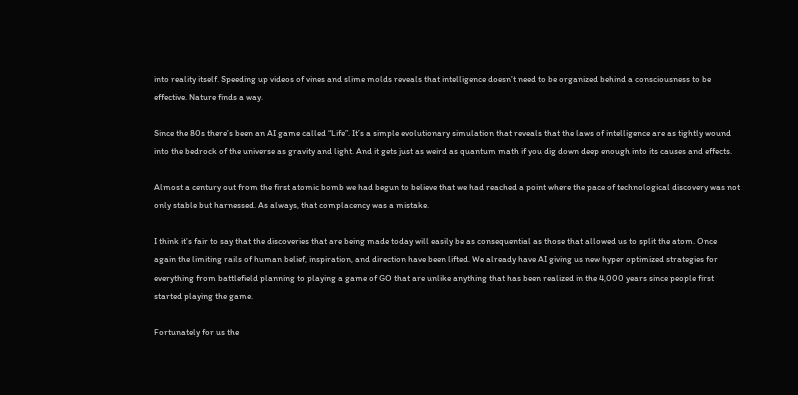into reality itself. Speeding up videos of vines and slime molds reveals that intelligence doesn’t need to be organized behind a consciousness to be effective. Nature finds a way.

Since the 80s there’s been an AI game called “Life”. It’s a simple evolutionary simulation that reveals that the laws of intelligence are as tightly wound into the bedrock of the universe as gravity and light. And it gets just as weird as quantum math if you dig down deep enough into its causes and effects.

Almost a century out from the first atomic bomb we had begun to believe that we had reached a point where the pace of technological discovery was not only stable but harnessed. As always, that complacency was a mistake.

I think it’s fair to say that the discoveries that are being made today will easily be as consequential as those that allowed us to split the atom. Once again the limiting rails of human belief, inspiration, and direction have been lifted. We already have AI giving us new hyper optimized strategies for everything from battlefield planning to playing a game of GO that are unlike anything that has been realized in the 4,000 years since people first started playing the game.

Fortunately for us the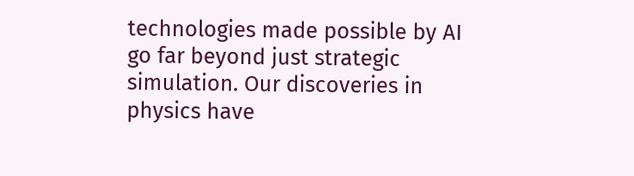technologies made possible by AI go far beyond just strategic simulation. Our discoveries in physics have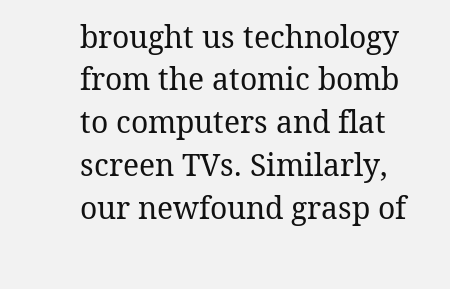brought us technology from the atomic bomb to computers and flat screen TVs. Similarly, our newfound grasp of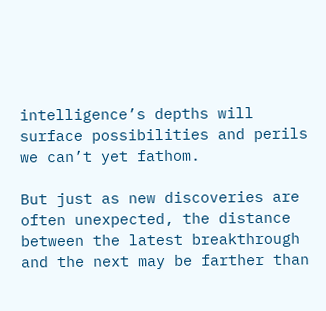intelligence’s depths will surface possibilities and perils we can’t yet fathom.

But just as new discoveries are often unexpected, the distance between the latest breakthrough and the next may be farther than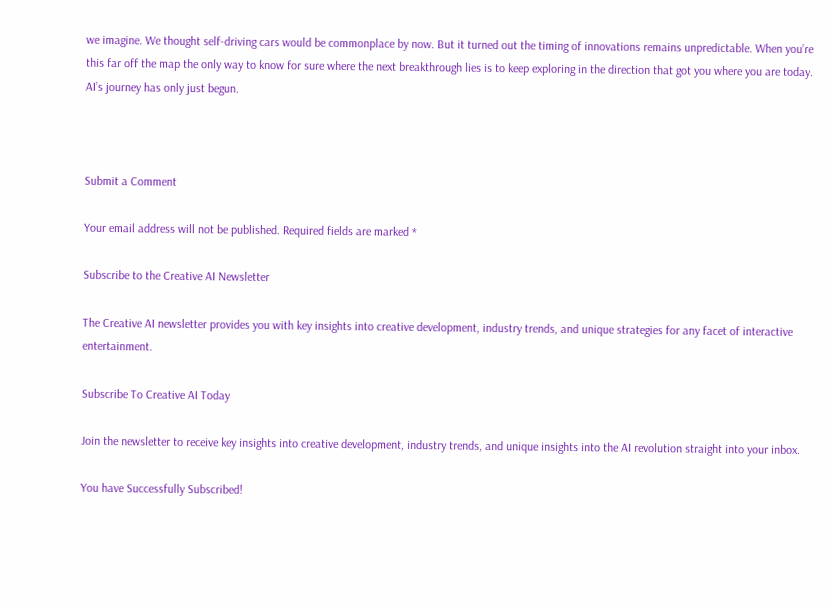we imagine. We thought self-driving cars would be commonplace by now. But it turned out the timing of innovations remains unpredictable. When you’re this far off the map the only way to know for sure where the next breakthrough lies is to keep exploring in the direction that got you where you are today. AI’s journey has only just begun.



Submit a Comment

Your email address will not be published. Required fields are marked *

Subscribe to the Creative AI Newsletter

The Creative AI newsletter provides you with key insights into creative development, industry trends, and unique strategies for any facet of interactive entertainment.

Subscribe To Creative AI Today

Join the newsletter to receive key insights into creative development, industry trends, and unique insights into the AI revolution straight into your inbox.

You have Successfully Subscribed!